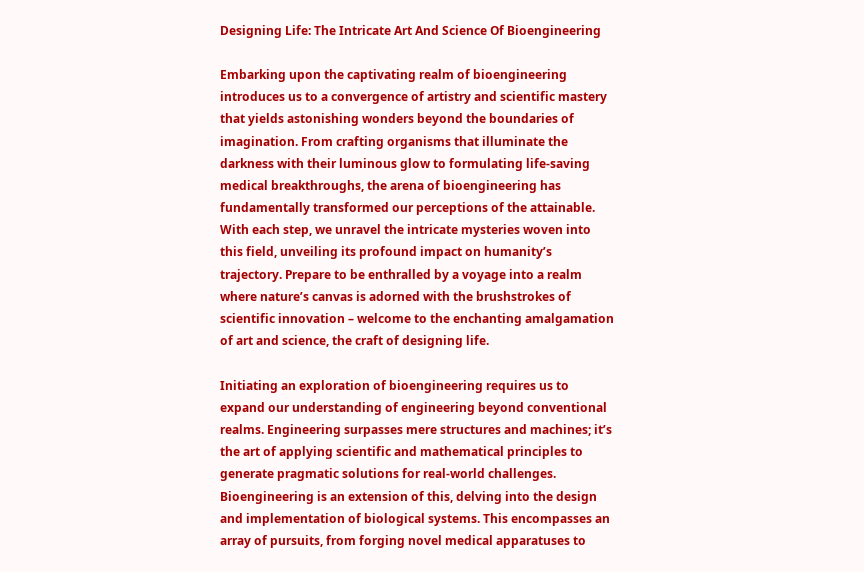Designing Life: The Intricate Art And Science Of Bioengineering

Embarking upon the captivating realm of bioengineering introduces us to a convergence of artistry and scientific mastery that yields astonishing wonders beyond the boundaries of imagination. From crafting organisms that illuminate the darkness with their luminous glow to formulating life-saving medical breakthroughs, the arena of bioengineering has fundamentally transformed our perceptions of the attainable. With each step, we unravel the intricate mysteries woven into this field, unveiling its profound impact on humanity’s trajectory. Prepare to be enthralled by a voyage into a realm where nature’s canvas is adorned with the brushstrokes of scientific innovation – welcome to the enchanting amalgamation of art and science, the craft of designing life.

Initiating an exploration of bioengineering requires us to expand our understanding of engineering beyond conventional realms. Engineering surpasses mere structures and machines; it’s the art of applying scientific and mathematical principles to generate pragmatic solutions for real-world challenges. Bioengineering is an extension of this, delving into the design and implementation of biological systems. This encompasses an array of pursuits, from forging novel medical apparatuses to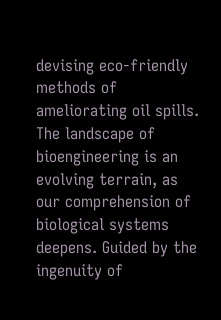devising eco-friendly methods of ameliorating oil spills. The landscape of bioengineering is an evolving terrain, as our comprehension of biological systems deepens. Guided by the ingenuity of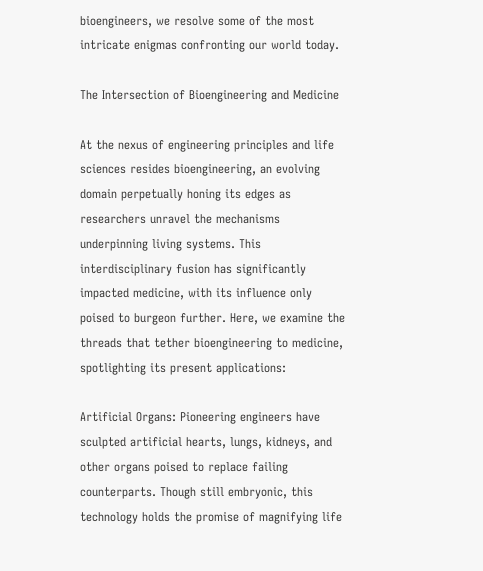bioengineers, we resolve some of the most intricate enigmas confronting our world today.

The Intersection of Bioengineering and Medicine

At the nexus of engineering principles and life sciences resides bioengineering, an evolving domain perpetually honing its edges as researchers unravel the mechanisms underpinning living systems. This interdisciplinary fusion has significantly impacted medicine, with its influence only poised to burgeon further. Here, we examine the threads that tether bioengineering to medicine, spotlighting its present applications:

Artificial Organs: Pioneering engineers have sculpted artificial hearts, lungs, kidneys, and other organs poised to replace failing counterparts. Though still embryonic, this technology holds the promise of magnifying life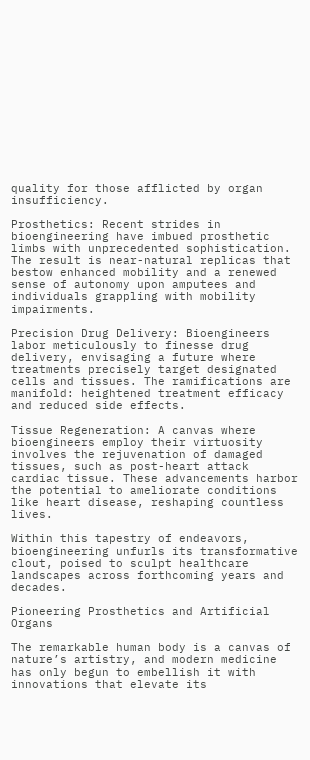quality for those afflicted by organ insufficiency.

Prosthetics: Recent strides in bioengineering have imbued prosthetic limbs with unprecedented sophistication. The result is near-natural replicas that bestow enhanced mobility and a renewed sense of autonomy upon amputees and individuals grappling with mobility impairments.

Precision Drug Delivery: Bioengineers labor meticulously to finesse drug delivery, envisaging a future where treatments precisely target designated cells and tissues. The ramifications are manifold: heightened treatment efficacy and reduced side effects.

Tissue Regeneration: A canvas where bioengineers employ their virtuosity involves the rejuvenation of damaged tissues, such as post-heart attack cardiac tissue. These advancements harbor the potential to ameliorate conditions like heart disease, reshaping countless lives.

Within this tapestry of endeavors, bioengineering unfurls its transformative clout, poised to sculpt healthcare landscapes across forthcoming years and decades.

Pioneering Prosthetics and Artificial Organs

The remarkable human body is a canvas of nature’s artistry, and modern medicine has only begun to embellish it with innovations that elevate its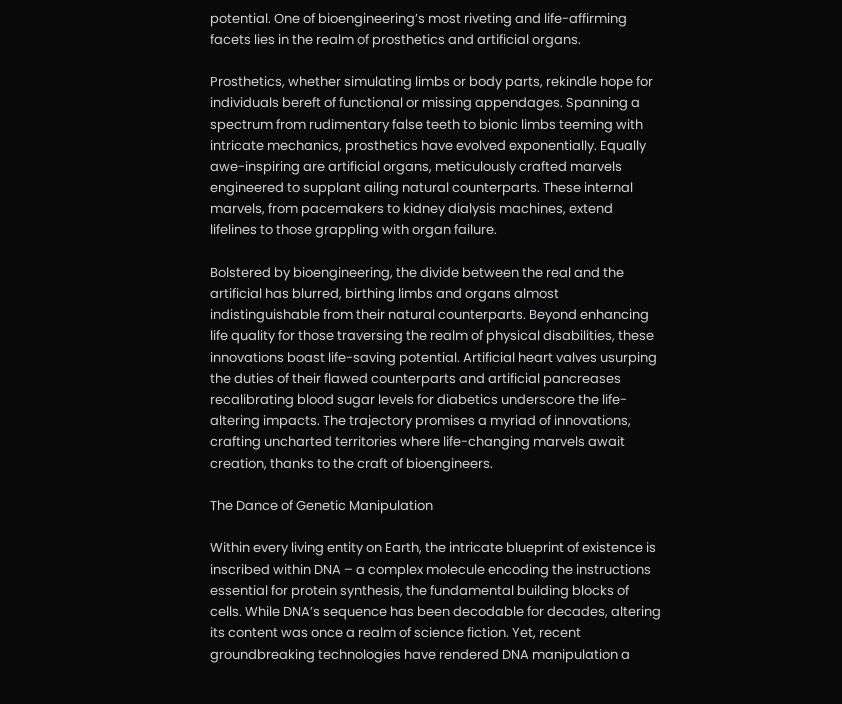potential. One of bioengineering’s most riveting and life-affirming facets lies in the realm of prosthetics and artificial organs.

Prosthetics, whether simulating limbs or body parts, rekindle hope for individuals bereft of functional or missing appendages. Spanning a spectrum from rudimentary false teeth to bionic limbs teeming with intricate mechanics, prosthetics have evolved exponentially. Equally awe-inspiring are artificial organs, meticulously crafted marvels engineered to supplant ailing natural counterparts. These internal marvels, from pacemakers to kidney dialysis machines, extend lifelines to those grappling with organ failure.

Bolstered by bioengineering, the divide between the real and the artificial has blurred, birthing limbs and organs almost indistinguishable from their natural counterparts. Beyond enhancing life quality for those traversing the realm of physical disabilities, these innovations boast life-saving potential. Artificial heart valves usurping the duties of their flawed counterparts and artificial pancreases recalibrating blood sugar levels for diabetics underscore the life-altering impacts. The trajectory promises a myriad of innovations, crafting uncharted territories where life-changing marvels await creation, thanks to the craft of bioengineers.

The Dance of Genetic Manipulation

Within every living entity on Earth, the intricate blueprint of existence is inscribed within DNA – a complex molecule encoding the instructions essential for protein synthesis, the fundamental building blocks of cells. While DNA’s sequence has been decodable for decades, altering its content was once a realm of science fiction. Yet, recent groundbreaking technologies have rendered DNA manipulation a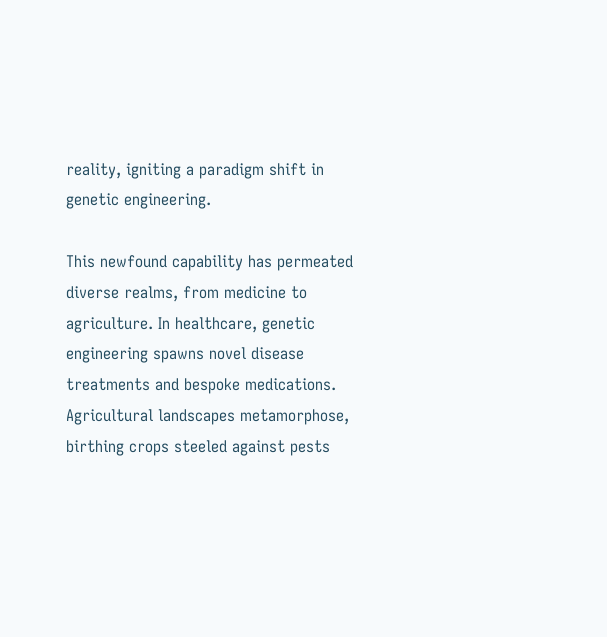reality, igniting a paradigm shift in genetic engineering.

This newfound capability has permeated diverse realms, from medicine to agriculture. In healthcare, genetic engineering spawns novel disease treatments and bespoke medications. Agricultural landscapes metamorphose, birthing crops steeled against pests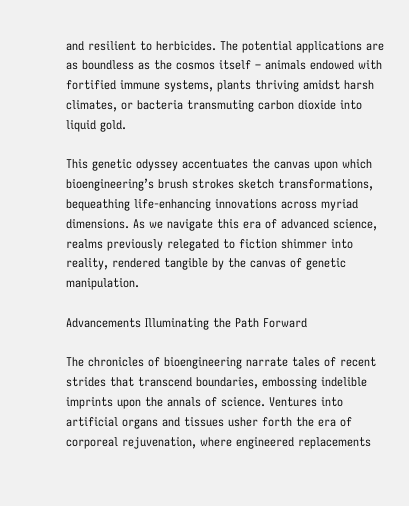and resilient to herbicides. The potential applications are as boundless as the cosmos itself – animals endowed with fortified immune systems, plants thriving amidst harsh climates, or bacteria transmuting carbon dioxide into liquid gold.

This genetic odyssey accentuates the canvas upon which bioengineering’s brush strokes sketch transformations, bequeathing life-enhancing innovations across myriad dimensions. As we navigate this era of advanced science, realms previously relegated to fiction shimmer into reality, rendered tangible by the canvas of genetic manipulation.

Advancements Illuminating the Path Forward

The chronicles of bioengineering narrate tales of recent strides that transcend boundaries, embossing indelible imprints upon the annals of science. Ventures into artificial organs and tissues usher forth the era of corporeal rejuvenation, where engineered replacements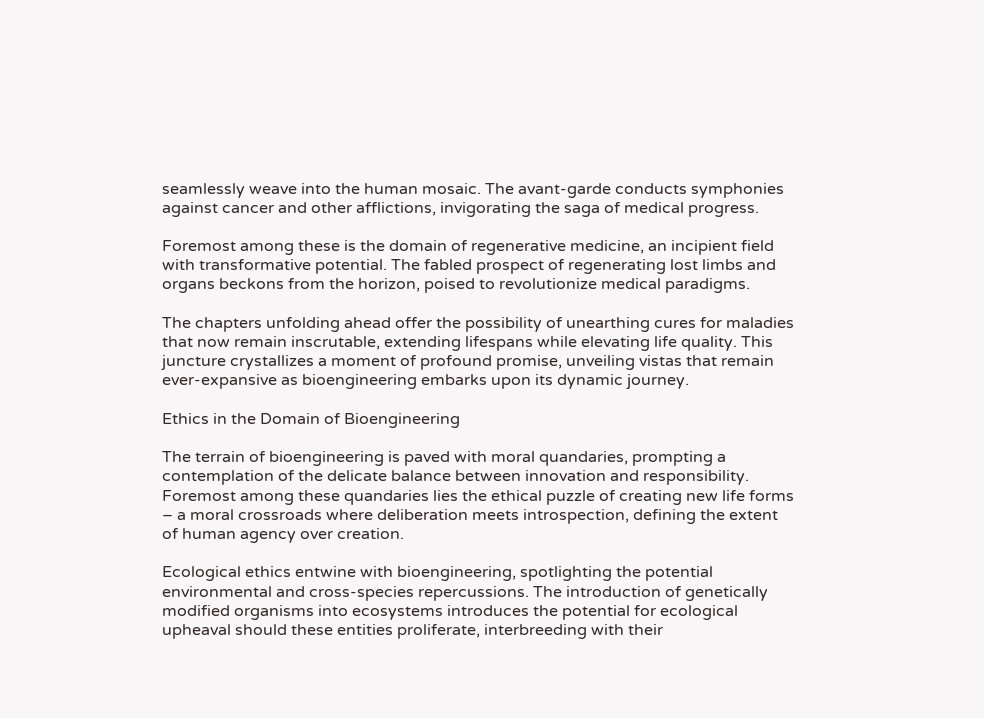seamlessly weave into the human mosaic. The avant-garde conducts symphonies against cancer and other afflictions, invigorating the saga of medical progress.

Foremost among these is the domain of regenerative medicine, an incipient field with transformative potential. The fabled prospect of regenerating lost limbs and organs beckons from the horizon, poised to revolutionize medical paradigms.

The chapters unfolding ahead offer the possibility of unearthing cures for maladies that now remain inscrutable, extending lifespans while elevating life quality. This juncture crystallizes a moment of profound promise, unveiling vistas that remain ever-expansive as bioengineering embarks upon its dynamic journey.

Ethics in the Domain of Bioengineering

The terrain of bioengineering is paved with moral quandaries, prompting a contemplation of the delicate balance between innovation and responsibility. Foremost among these quandaries lies the ethical puzzle of creating new life forms – a moral crossroads where deliberation meets introspection, defining the extent of human agency over creation.

Ecological ethics entwine with bioengineering, spotlighting the potential environmental and cross-species repercussions. The introduction of genetically modified organisms into ecosystems introduces the potential for ecological upheaval should these entities proliferate, interbreeding with their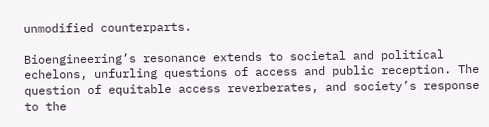unmodified counterparts.

Bioengineering’s resonance extends to societal and political echelons, unfurling questions of access and public reception. The question of equitable access reverberates, and society’s response to the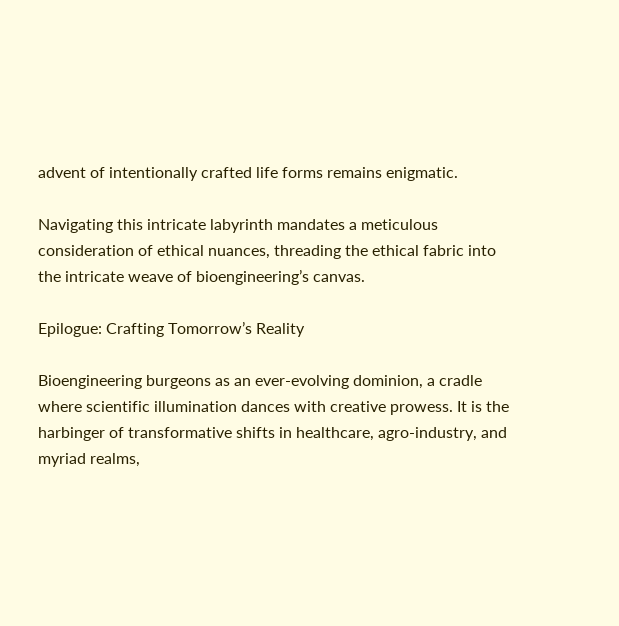advent of intentionally crafted life forms remains enigmatic.

Navigating this intricate labyrinth mandates a meticulous consideration of ethical nuances, threading the ethical fabric into the intricate weave of bioengineering’s canvas.

Epilogue: Crafting Tomorrow’s Reality

Bioengineering burgeons as an ever-evolving dominion, a cradle where scientific illumination dances with creative prowess. It is the harbinger of transformative shifts in healthcare, agro-industry, and myriad realms,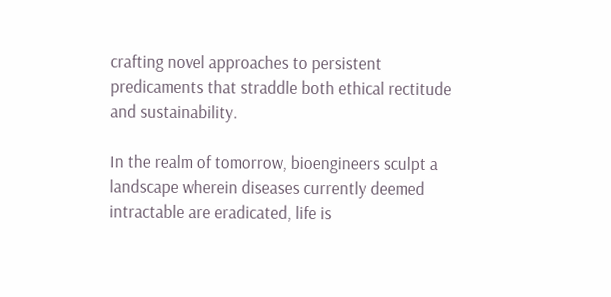crafting novel approaches to persistent predicaments that straddle both ethical rectitude and sustainability.

In the realm of tomorrow, bioengineers sculpt a landscape wherein diseases currently deemed intractable are eradicated, life is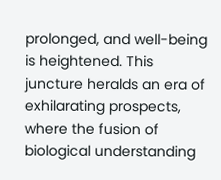prolonged, and well-being is heightened. This juncture heralds an era of exhilarating prospects, where the fusion of biological understanding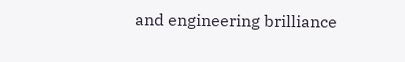and engineering brilliance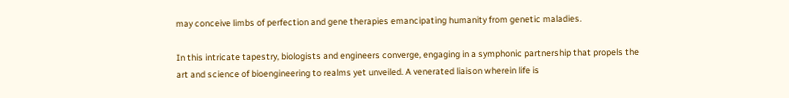may conceive limbs of perfection and gene therapies emancipating humanity from genetic maladies.

In this intricate tapestry, biologists and engineers converge, engaging in a symphonic partnership that propels the art and science of bioengineering to realms yet unveiled. A venerated liaison wherein life is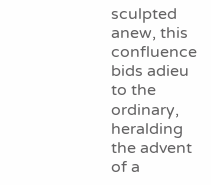sculpted anew, this confluence bids adieu to the ordinary, heralding the advent of a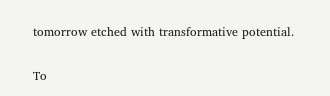tomorrow etched with transformative potential.

To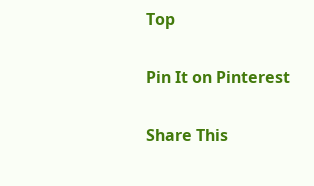Top

Pin It on Pinterest

Share This